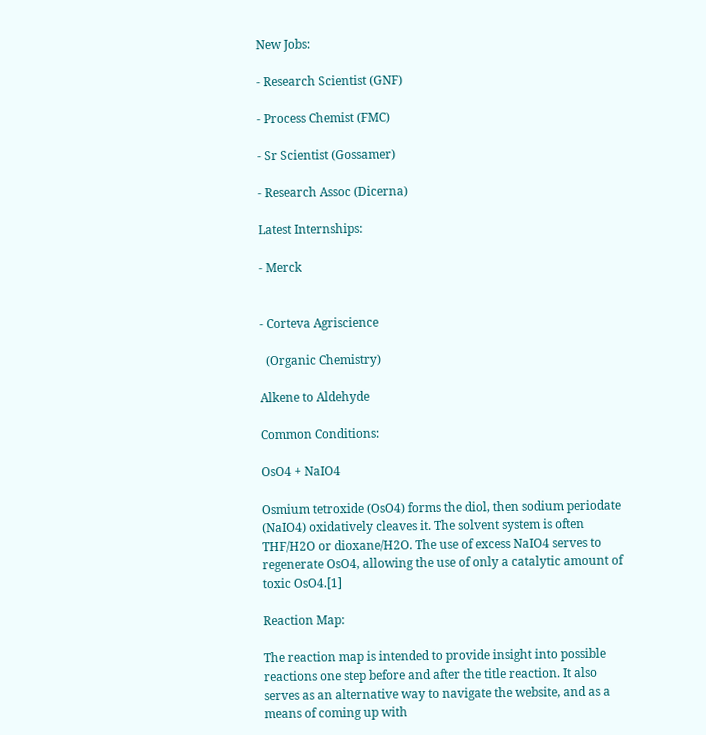New Jobs:

- Research Scientist (GNF)

- Process Chemist (FMC)

- Sr Scientist (Gossamer)

- Research Assoc (Dicerna)

Latest Internships:

- Merck


- Corteva Agriscience

  (Organic Chemistry)

Alkene to Aldehyde

Common Conditions:

OsO4 + NaIO4

Osmium tetroxide (OsO4) forms the diol, then sodium periodate (NaIO4) oxidatively cleaves it. The solvent system is often THF/H2O or dioxane/H2O. The use of excess NaIO4 serves to regenerate OsO4, allowing the use of only a catalytic amount of toxic OsO4.[1]

Reaction Map:

The reaction map is intended to provide insight into possible reactions one step before and after the title reaction. It also serves as an alternative way to navigate the website, and as a means of coming up with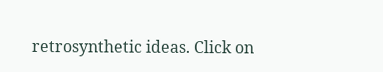retrosynthetic ideas. Click on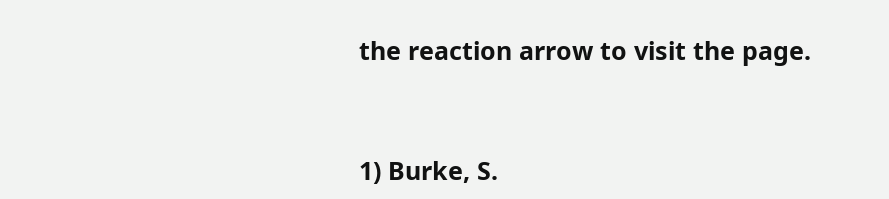the reaction arrow to visit the page.



1) Burke, S.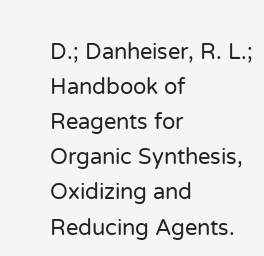D.; Danheiser, R. L.; Handbook of Reagents for Organic Synthesis, Oxidizing and Reducing Agents.